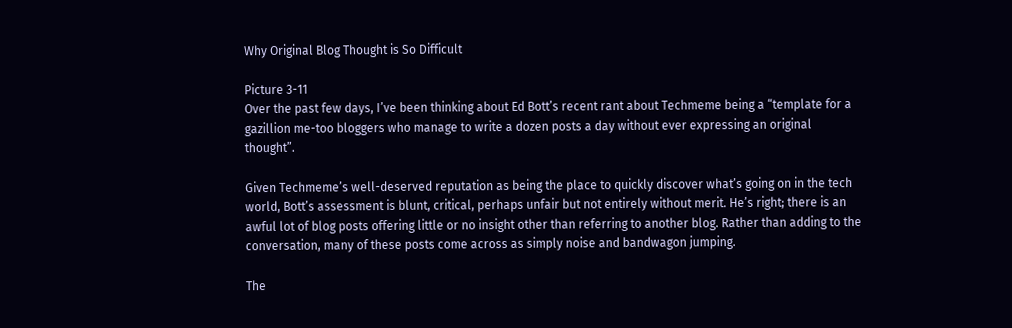Why Original Blog Thought is So Difficult

Picture 3-11
Over the past few days, I’ve been thinking about Ed Bott’s recent rant about Techmeme being a “template for a gazillion me-too bloggers who manage to write a dozen posts a day without ever expressing an original thought”.

Given Techmeme’s well-deserved reputation as being the place to quickly discover what’s going on in the tech world, Bott’s assessment is blunt, critical, perhaps unfair but not entirely without merit. He’s right; there is an awful lot of blog posts offering little or no insight other than referring to another blog. Rather than adding to the conversation, many of these posts come across as simply noise and bandwagon jumping.

The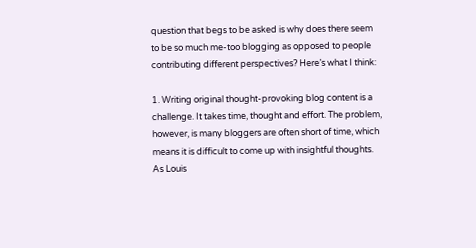question that begs to be asked is why does there seem to be so much me-too blogging as opposed to people contributing different perspectives? Here’s what I think:

1. Writing original thought-provoking blog content is a challenge. It takes time, thought and effort. The problem, however, is many bloggers are often short of time, which means it is difficult to come up with insightful thoughts. As Louis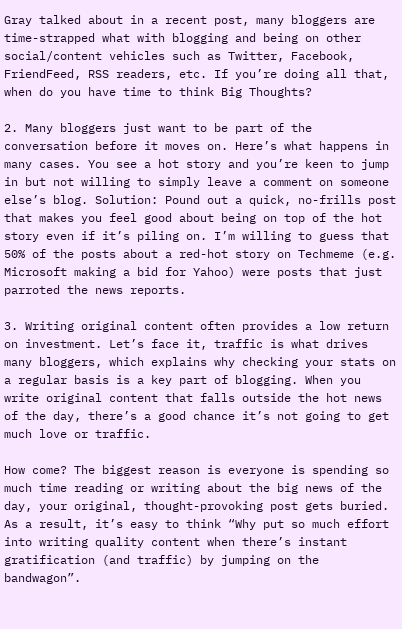Gray talked about in a recent post, many bloggers are time-strapped what with blogging and being on other social/content vehicles such as Twitter, Facebook, FriendFeed, RSS readers, etc. If you’re doing all that, when do you have time to think Big Thoughts?

2. Many bloggers just want to be part of the conversation before it moves on. Here’s what happens in many cases. You see a hot story and you’re keen to jump in but not willing to simply leave a comment on someone else’s blog. Solution: Pound out a quick, no-frills post that makes you feel good about being on top of the hot story even if it’s piling on. I’m willing to guess that 50% of the posts about a red-hot story on Techmeme (e.g. Microsoft making a bid for Yahoo) were posts that just parroted the news reports.

3. Writing original content often provides a low return on investment. Let’s face it, traffic is what drives many bloggers, which explains why checking your stats on a regular basis is a key part of blogging. When you write original content that falls outside the hot news of the day, there’s a good chance it’s not going to get much love or traffic.

How come? The biggest reason is everyone is spending so much time reading or writing about the big news of the day, your original, thought-provoking post gets buried. As a result, it’s easy to think “Why put so much effort into writing quality content when there’s instant gratification (and traffic) by jumping on the bandwagon”.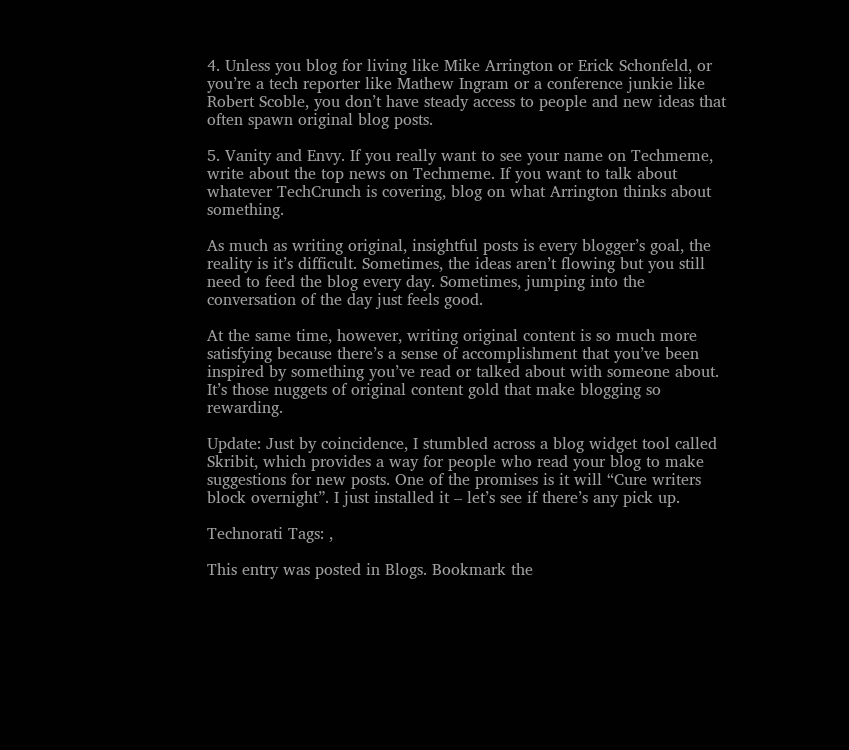4. Unless you blog for living like Mike Arrington or Erick Schonfeld, or you’re a tech reporter like Mathew Ingram or a conference junkie like Robert Scoble, you don’t have steady access to people and new ideas that often spawn original blog posts.

5. Vanity and Envy. If you really want to see your name on Techmeme, write about the top news on Techmeme. If you want to talk about whatever TechCrunch is covering, blog on what Arrington thinks about something.

As much as writing original, insightful posts is every blogger’s goal, the reality is it’s difficult. Sometimes, the ideas aren’t flowing but you still need to feed the blog every day. Sometimes, jumping into the conversation of the day just feels good.

At the same time, however, writing original content is so much more satisfying because there’s a sense of accomplishment that you’ve been inspired by something you’ve read or talked about with someone about. It’s those nuggets of original content gold that make blogging so rewarding.

Update: Just by coincidence, I stumbled across a blog widget tool called Skribit, which provides a way for people who read your blog to make suggestions for new posts. One of the promises is it will “Cure writers block overnight”. I just installed it – let’s see if there’s any pick up.

Technorati Tags: ,

This entry was posted in Blogs. Bookmark the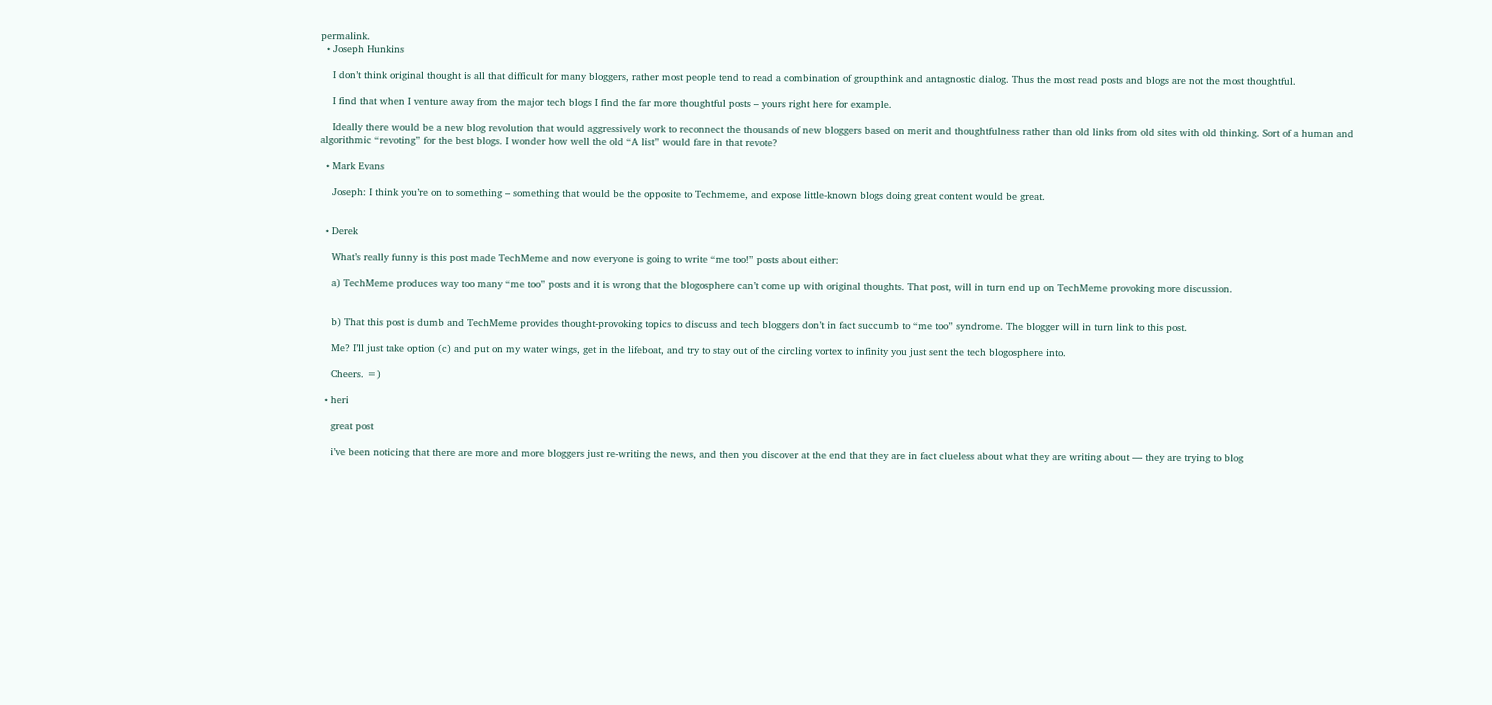permalink.
  • Joseph Hunkins

    I don’t think original thought is all that difficult for many bloggers, rather most people tend to read a combination of groupthink and antagnostic dialog. Thus the most read posts and blogs are not the most thoughtful.

    I find that when I venture away from the major tech blogs I find the far more thoughtful posts – yours right here for example.

    Ideally there would be a new blog revolution that would aggressively work to reconnect the thousands of new bloggers based on merit and thoughtfulness rather than old links from old sites with old thinking. Sort of a human and algorithmic “revoting” for the best blogs. I wonder how well the old “A list” would fare in that revote?

  • Mark Evans

    Joseph: I think you’re on to something – something that would be the opposite to Techmeme, and expose little-known blogs doing great content would be great.


  • Derek

    What’s really funny is this post made TechMeme and now everyone is going to write “me too!” posts about either:

    a) TechMeme produces way too many “me too” posts and it is wrong that the blogosphere can’t come up with original thoughts. That post, will in turn end up on TechMeme provoking more discussion.


    b) That this post is dumb and TechMeme provides thought-provoking topics to discuss and tech bloggers don’t in fact succumb to “me too” syndrome. The blogger will in turn link to this post.

    Me? I’ll just take option (c) and put on my water wings, get in the lifeboat, and try to stay out of the circling vortex to infinity you just sent the tech blogosphere into.

    Cheers. =)

  • heri

    great post

    i’ve been noticing that there are more and more bloggers just re-writing the news, and then you discover at the end that they are in fact clueless about what they are writing about — they are trying to blog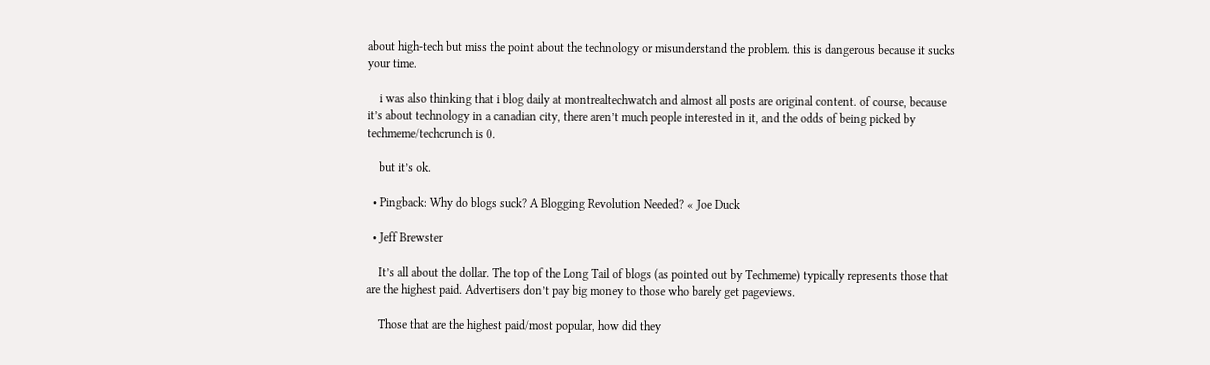about high-tech but miss the point about the technology or misunderstand the problem. this is dangerous because it sucks your time.

    i was also thinking that i blog daily at montrealtechwatch and almost all posts are original content. of course, because it’s about technology in a canadian city, there aren’t much people interested in it, and the odds of being picked by techmeme/techcrunch is 0.

    but it’s ok.

  • Pingback: Why do blogs suck? A Blogging Revolution Needed? « Joe Duck

  • Jeff Brewster

    It’s all about the dollar. The top of the Long Tail of blogs (as pointed out by Techmeme) typically represents those that are the highest paid. Advertisers don’t pay big money to those who barely get pageviews.

    Those that are the highest paid/most popular, how did they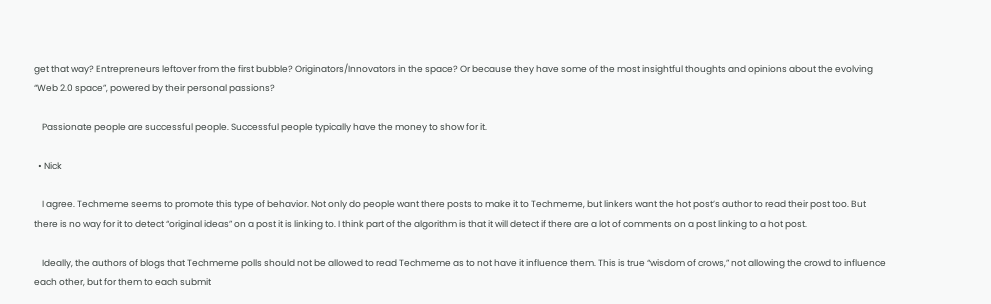get that way? Entrepreneurs leftover from the first bubble? Originators/Innovators in the space? Or because they have some of the most insightful thoughts and opinions about the evolving “Web 2.0 space”, powered by their personal passions?

    Passionate people are successful people. Successful people typically have the money to show for it.

  • Nick

    I agree. Techmeme seems to promote this type of behavior. Not only do people want there posts to make it to Techmeme, but linkers want the hot post’s author to read their post too. But there is no way for it to detect “original ideas” on a post it is linking to. I think part of the algorithm is that it will detect if there are a lot of comments on a post linking to a hot post.

    Ideally, the authors of blogs that Techmeme polls should not be allowed to read Techmeme as to not have it influence them. This is true “wisdom of crows,” not allowing the crowd to influence each other, but for them to each submit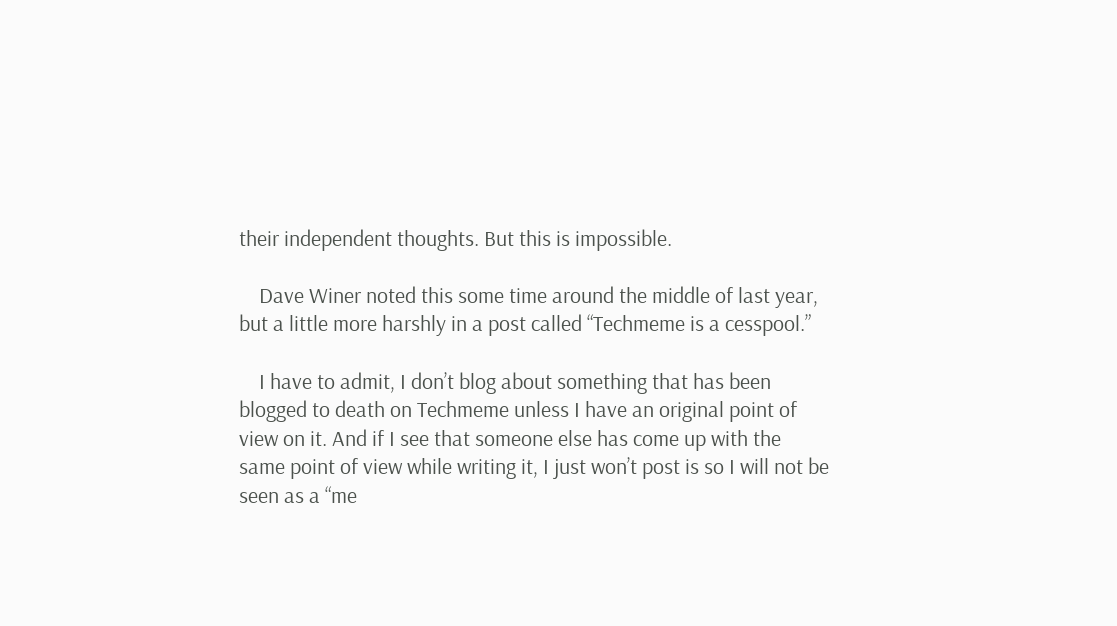their independent thoughts. But this is impossible.

    Dave Winer noted this some time around the middle of last year, but a little more harshly in a post called “Techmeme is a cesspool.”

    I have to admit, I don’t blog about something that has been blogged to death on Techmeme unless I have an original point of view on it. And if I see that someone else has come up with the same point of view while writing it, I just won’t post is so I will not be seen as a “me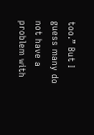too.” But I guess many do not have a problem with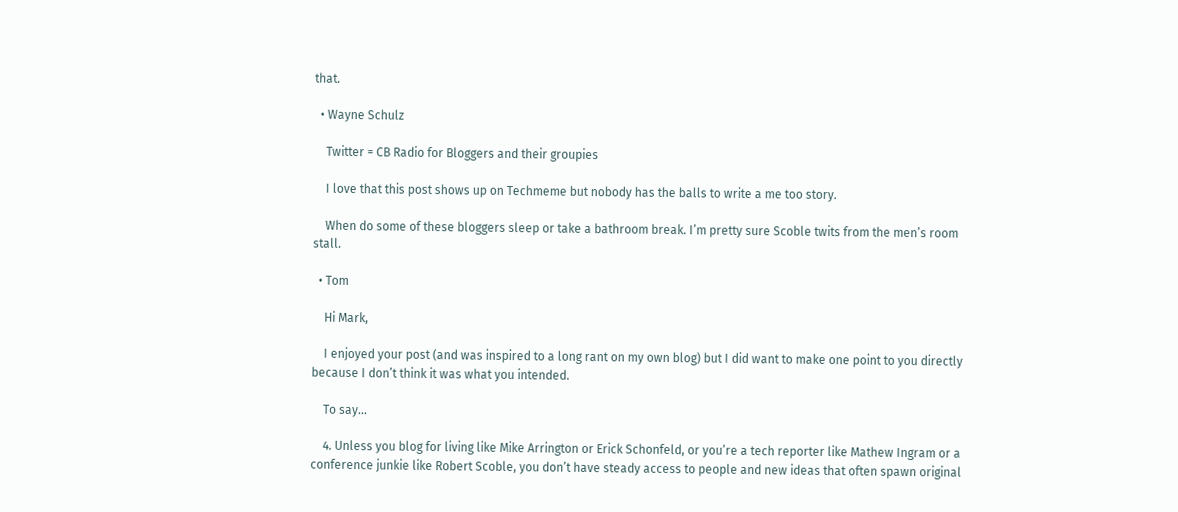that.

  • Wayne Schulz

    Twitter = CB Radio for Bloggers and their groupies

    I love that this post shows up on Techmeme but nobody has the balls to write a me too story.

    When do some of these bloggers sleep or take a bathroom break. I’m pretty sure Scoble twits from the men’s room stall.

  • Tom

    Hi Mark,

    I enjoyed your post (and was inspired to a long rant on my own blog) but I did want to make one point to you directly because I don’t think it was what you intended.

    To say…

    4. Unless you blog for living like Mike Arrington or Erick Schonfeld, or you’re a tech reporter like Mathew Ingram or a conference junkie like Robert Scoble, you don’t have steady access to people and new ideas that often spawn original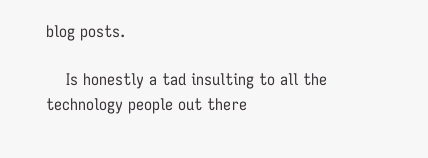blog posts.

    Is honestly a tad insulting to all the technology people out there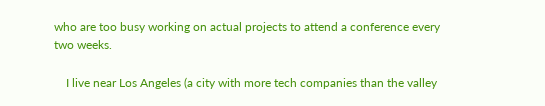who are too busy working on actual projects to attend a conference every two weeks.

    I live near Los Angeles (a city with more tech companies than the valley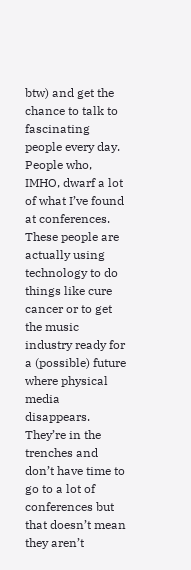btw) and get the chance to talk to fascinating people every day. People who, IMHO, dwarf a lot of what I’ve found at conferences. These people are actually using technology to do things like cure cancer or to get the music industry ready for a (possible) future where physical media disappears. They’re in the trenches and don’t have time to go to a lot of conferences but that doesn’t mean they aren’t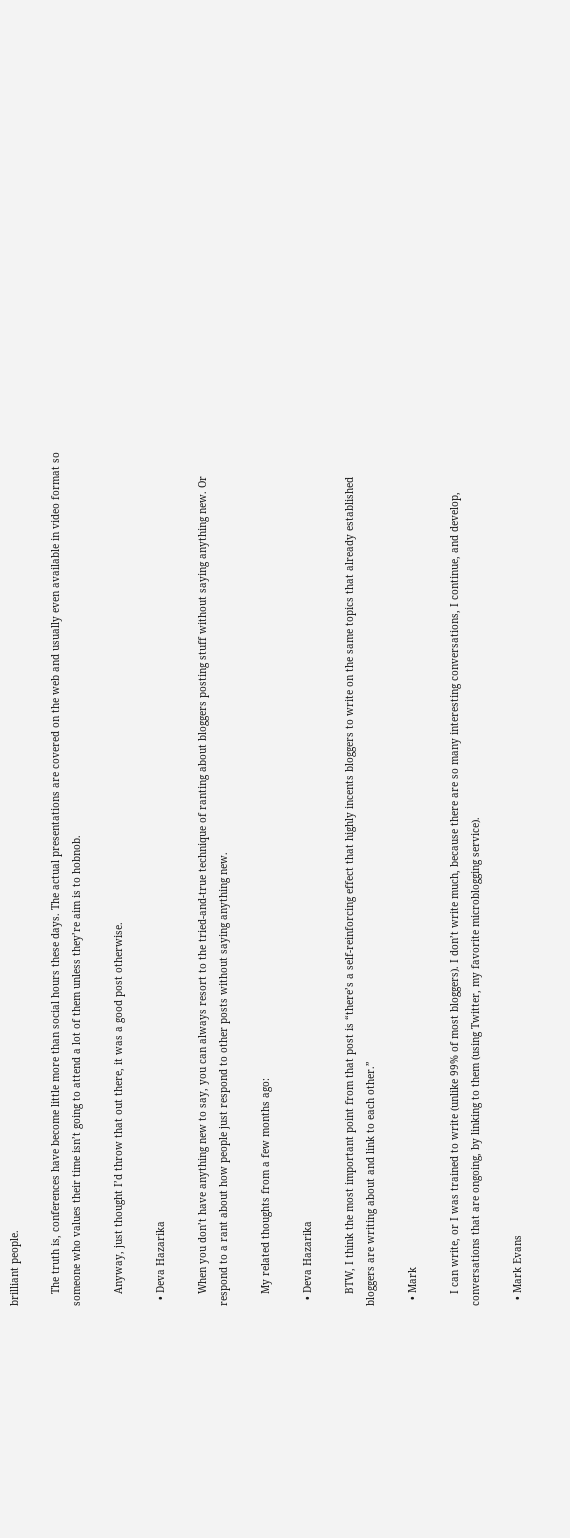brilliant people.

    The truth is, conferences have become little more than social hours these days. The actual presentations are covered on the web and usually even available in video format so someone who values their time isn’t going to attend a lot of them unless they’re aim is to hobnob.

    Anyway, just thought I’d throw that out there, it was a good post otherwise.

  • Deva Hazarika

    When you don’t have anything new to say, you can always resort to the tried-and-true technique of ranting about bloggers posting stuff without saying anything new. Or respond to a rant about how people just respond to other posts without saying anything new.

    My related thoughts from a few months ago:

  • Deva Hazarika

    BTW, I think the most important point from that post is “there’s a self-reinforcing effect that highly incents bloggers to write on the same topics that already established bloggers are writing about and link to each other.”

  • Mark

    I can write, or I was trained to write (unlike 99% of most bloggers). I don’t write much, because there are so many interesting conversations, I continue, and develop, conversations that are ongoing, by linking to them (using Twitter, my favorite microblogging service).

  • Mark Evans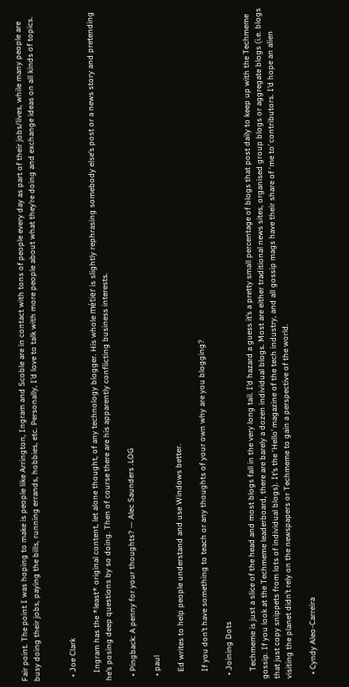Fair point. The point I was hoping to make is people like Arrington, Ingram and Scoble are in contact with tons of people every day as part of their jobs/lives, while many people are busy doing their jobs, paying the bills, running errands, hobbies, etc. Personally, I’d love to talk with more people about what they’re doing and exchange ideas on all kinds of topics.


  • Joe Clark

    Ingram has the *least* original content, let alone thought, of any technology blogger. His whole métier is slightly rephrasing somebody else’s post or a news story and pretending he’s posing deep questions by so doing. Then of course there are his apparently conflicting business interests.

  • Pingback: A penny for your thoughts? — Alec Saunders .LOG

  • paul

    Ed writes to help people understand and use Windows better.

    If you don’t have something to teach or any thoughts of your own why are you blogging?

  • Joining Dots

    Techmeme is just a slice of the head and most blogs fall in the very long tail. I’d hazard a guess it’s a pretty small percentage of blogs that post daily to keep up with the Techmeme gossip. If you look at the Techmeme leaderboard, there are barely a dozen individual blogs. Most are either traditional news sites, organised group blogs or aggregate blogs (i.e. blogs that just copy snippets from lots of individual blogs). It’s the ‘Hello’ magazine of the tech industry, and all gossip mags have their share of ‘me to’ contributors. I’d hope an alien visiting the planet didn’t rely on the newspapers or Techmeme to gain a perspective of the world.

  • Cyndy Aleo-Carreira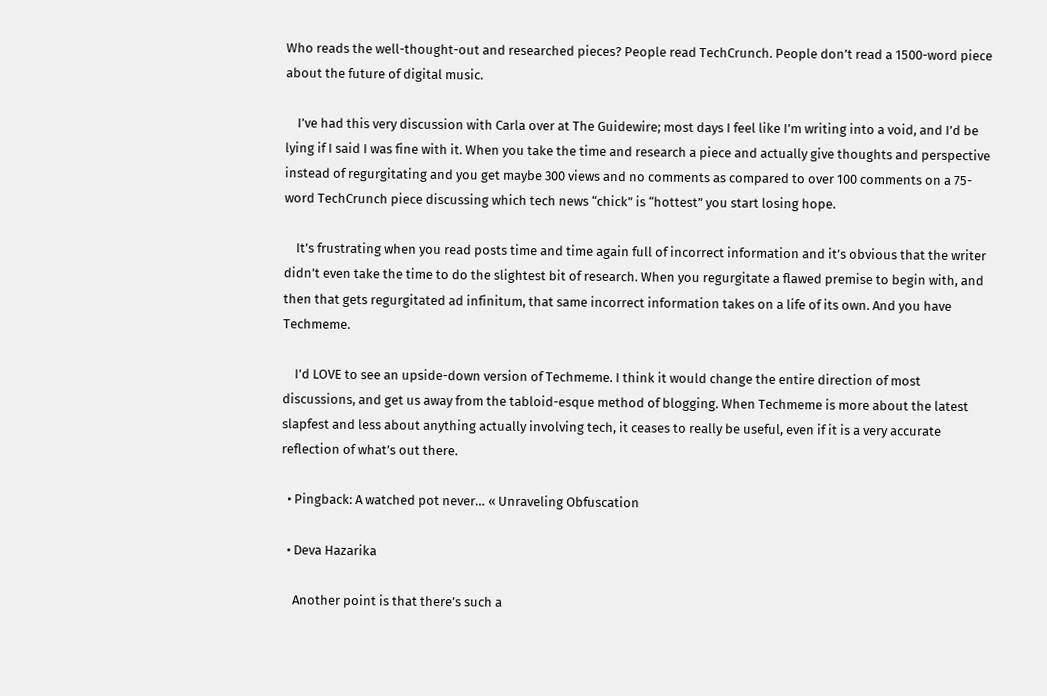Who reads the well-thought-out and researched pieces? People read TechCrunch. People don’t read a 1500-word piece about the future of digital music.

    I’ve had this very discussion with Carla over at The Guidewire; most days I feel like I’m writing into a void, and I’d be lying if I said I was fine with it. When you take the time and research a piece and actually give thoughts and perspective instead of regurgitating and you get maybe 300 views and no comments as compared to over 100 comments on a 75-word TechCrunch piece discussing which tech news “chick” is “hottest” you start losing hope.

    It’s frustrating when you read posts time and time again full of incorrect information and it’s obvious that the writer didn’t even take the time to do the slightest bit of research. When you regurgitate a flawed premise to begin with, and then that gets regurgitated ad infinitum, that same incorrect information takes on a life of its own. And you have Techmeme.

    I’d LOVE to see an upside-down version of Techmeme. I think it would change the entire direction of most discussions, and get us away from the tabloid-esque method of blogging. When Techmeme is more about the latest slapfest and less about anything actually involving tech, it ceases to really be useful, even if it is a very accurate reflection of what’s out there.

  • Pingback: A watched pot never… « Unraveling Obfuscation

  • Deva Hazarika

    Another point is that there’s such a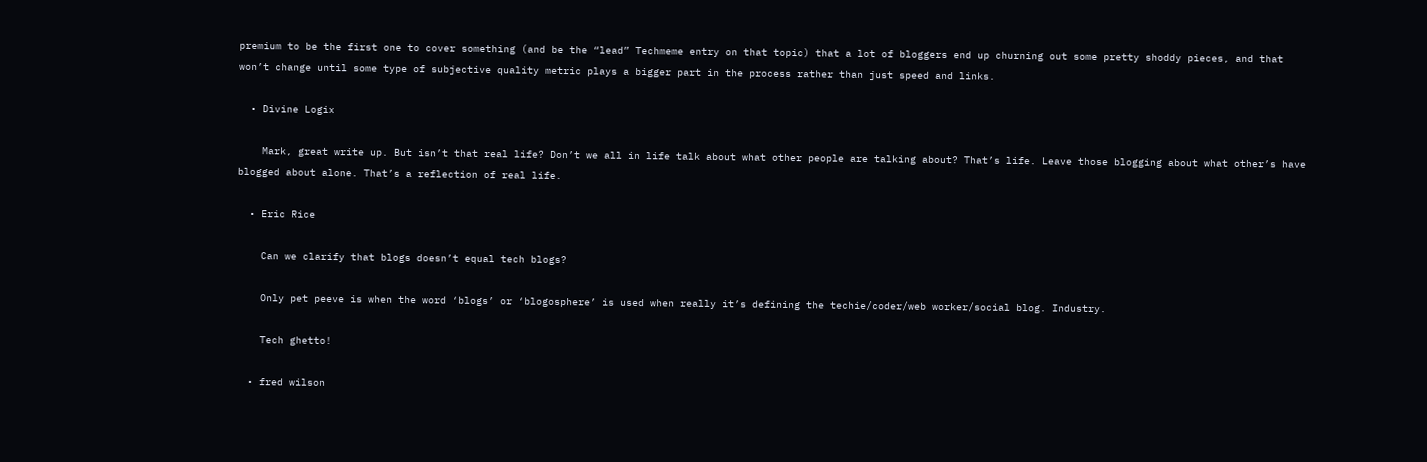premium to be the first one to cover something (and be the “lead” Techmeme entry on that topic) that a lot of bloggers end up churning out some pretty shoddy pieces, and that won’t change until some type of subjective quality metric plays a bigger part in the process rather than just speed and links.

  • Divine Logix

    Mark, great write up. But isn’t that real life? Don’t we all in life talk about what other people are talking about? That’s life. Leave those blogging about what other’s have blogged about alone. That’s a reflection of real life.

  • Eric Rice

    Can we clarify that blogs doesn’t equal tech blogs?

    Only pet peeve is when the word ‘blogs’ or ‘blogosphere’ is used when really it’s defining the techie/coder/web worker/social blog. Industry.

    Tech ghetto!

  • fred wilson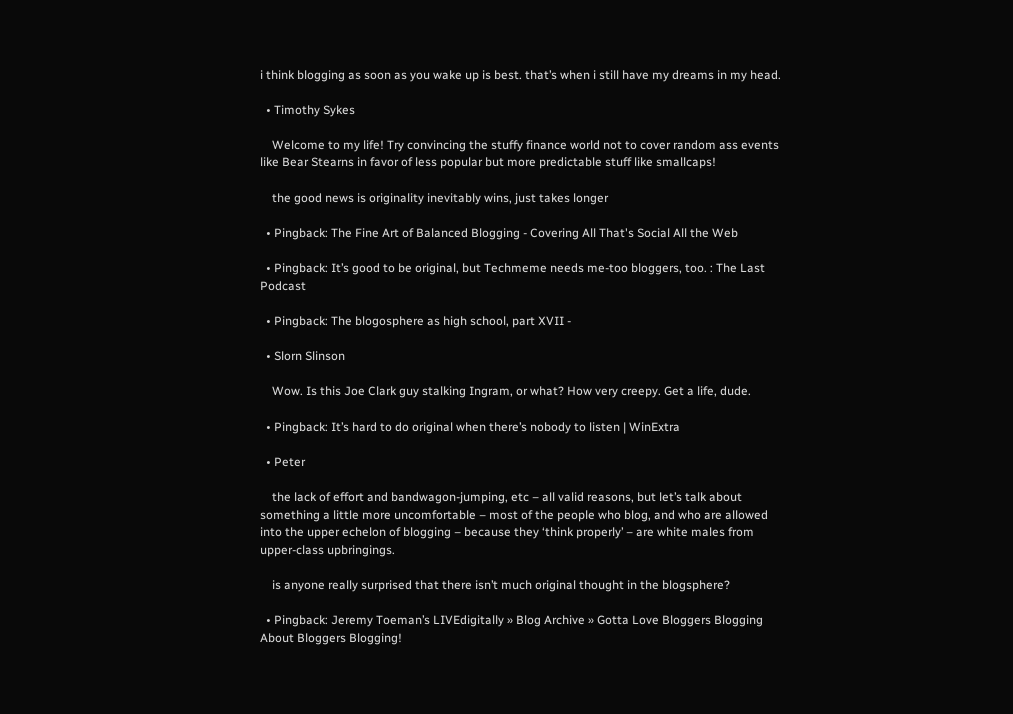i think blogging as soon as you wake up is best. that’s when i still have my dreams in my head.

  • Timothy Sykes

    Welcome to my life! Try convincing the stuffy finance world not to cover random ass events like Bear Stearns in favor of less popular but more predictable stuff like smallcaps!

    the good news is originality inevitably wins, just takes longer

  • Pingback: The Fine Art of Balanced Blogging - Covering All That's Social All the Web

  • Pingback: It’s good to be original, but Techmeme needs me-too bloggers, too. : The Last Podcast

  • Pingback: The blogosphere as high school, part XVII -

  • Slorn Slinson

    Wow. Is this Joe Clark guy stalking Ingram, or what? How very creepy. Get a life, dude.

  • Pingback: It’s hard to do original when there’s nobody to listen | WinExtra

  • Peter

    the lack of effort and bandwagon-jumping, etc – all valid reasons, but let’s talk about something a little more uncomfortable – most of the people who blog, and who are allowed into the upper echelon of blogging – because they ‘think properly’ – are white males from upper-class upbringings.

    is anyone really surprised that there isn’t much original thought in the blogsphere?

  • Pingback: Jeremy Toeman’s LIVEdigitally » Blog Archive » Gotta Love Bloggers Blogging About Bloggers Blogging!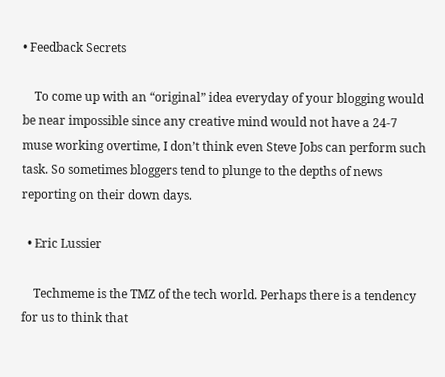• Feedback Secrets

    To come up with an “original” idea everyday of your blogging would be near impossible since any creative mind would not have a 24-7 muse working overtime, I don’t think even Steve Jobs can perform such task. So sometimes bloggers tend to plunge to the depths of news reporting on their down days.

  • Eric Lussier

    Techmeme is the TMZ of the tech world. Perhaps there is a tendency for us to think that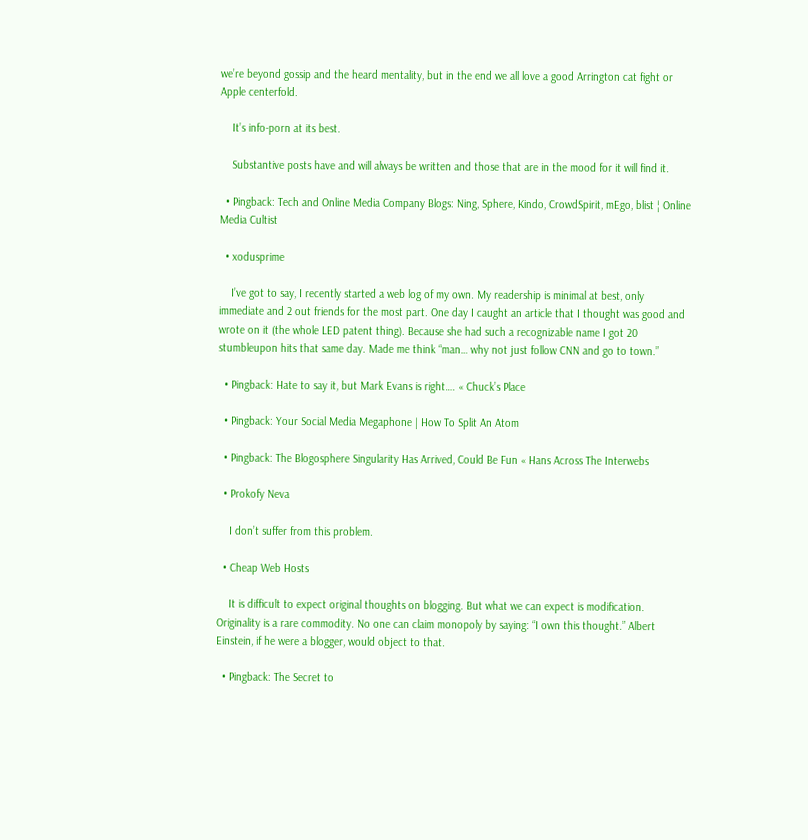we’re beyond gossip and the heard mentality, but in the end we all love a good Arrington cat fight or Apple centerfold.

    It’s info-porn at its best.

    Substantive posts have and will always be written and those that are in the mood for it will find it.

  • Pingback: Tech and Online Media Company Blogs: Ning, Sphere, Kindo, CrowdSpirit, mEgo, blist ¦ Online Media Cultist

  • xodusprime

    I’ve got to say, I recently started a web log of my own. My readership is minimal at best, only immediate and 2 out friends for the most part. One day I caught an article that I thought was good and wrote on it (the whole LED patent thing). Because she had such a recognizable name I got 20 stumbleupon hits that same day. Made me think “man… why not just follow CNN and go to town.”

  • Pingback: Hate to say it, but Mark Evans is right…. « Chuck’s Place

  • Pingback: Your Social Media Megaphone | How To Split An Atom

  • Pingback: The Blogosphere Singularity Has Arrived, Could Be Fun « Hans Across The Interwebs

  • Prokofy Neva

    I don’t suffer from this problem.

  • Cheap Web Hosts

    It is difficult to expect original thoughts on blogging. But what we can expect is modification. Originality is a rare commodity. No one can claim monopoly by saying: “I own this thought.” Albert Einstein, if he were a blogger, would object to that.

  • Pingback: The Secret to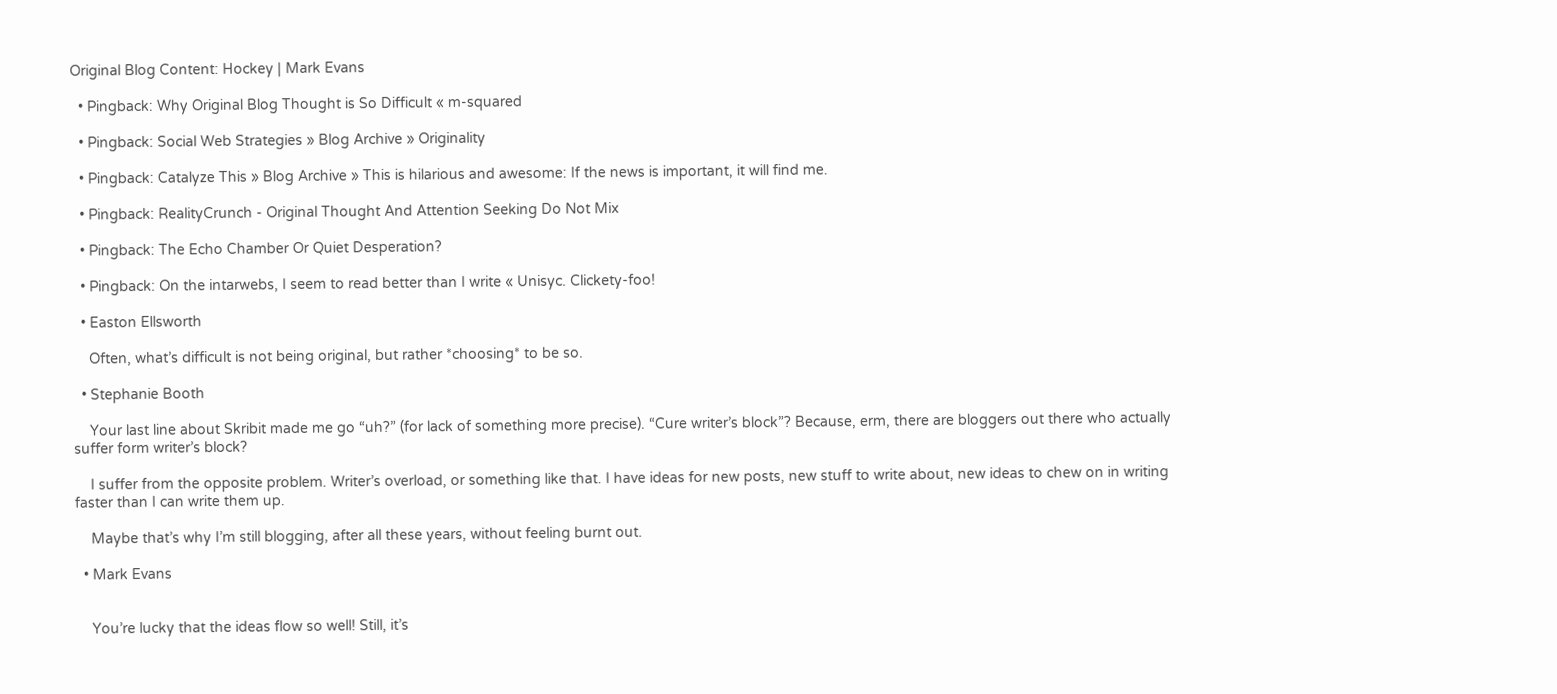Original Blog Content: Hockey | Mark Evans

  • Pingback: Why Original Blog Thought is So Difficult « m-squared

  • Pingback: Social Web Strategies » Blog Archive » Originality

  • Pingback: Catalyze This » Blog Archive » This is hilarious and awesome: If the news is important, it will find me.

  • Pingback: RealityCrunch - Original Thought And Attention Seeking Do Not Mix

  • Pingback: The Echo Chamber Or Quiet Desperation?

  • Pingback: On the intarwebs, I seem to read better than I write « Unisyc. Clickety-foo!

  • Easton Ellsworth

    Often, what’s difficult is not being original, but rather *choosing* to be so.

  • Stephanie Booth

    Your last line about Skribit made me go “uh?” (for lack of something more precise). “Cure writer’s block”? Because, erm, there are bloggers out there who actually suffer form writer’s block?

    I suffer from the opposite problem. Writer’s overload, or something like that. I have ideas for new posts, new stuff to write about, new ideas to chew on in writing faster than I can write them up.

    Maybe that’s why I’m still blogging, after all these years, without feeling burnt out.

  • Mark Evans


    You’re lucky that the ideas flow so well! Still, it’s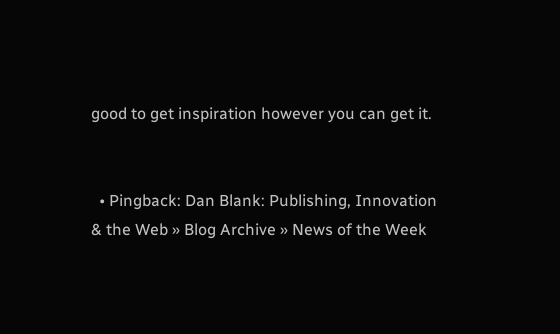good to get inspiration however you can get it.


  • Pingback: Dan Blank: Publishing, Innovation & the Web » Blog Archive » News of the Week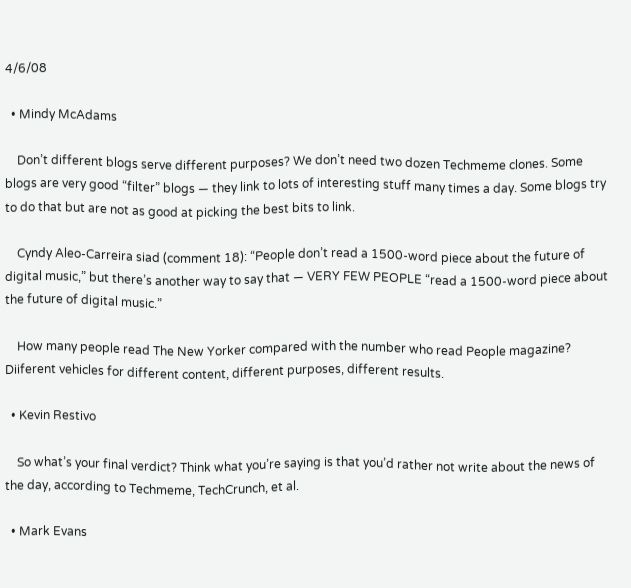4/6/08

  • Mindy McAdams

    Don’t different blogs serve different purposes? We don’t need two dozen Techmeme clones. Some blogs are very good “filter” blogs — they link to lots of interesting stuff many times a day. Some blogs try to do that but are not as good at picking the best bits to link.

    Cyndy Aleo-Carreira siad (comment 18): “People don’t read a 1500-word piece about the future of digital music,” but there’s another way to say that — VERY FEW PEOPLE “read a 1500-word piece about the future of digital music.”

    How many people read The New Yorker compared with the number who read People magazine? Diiferent vehicles for different content, different purposes, different results.

  • Kevin Restivo

    So what’s your final verdict? Think what you’re saying is that you’d rather not write about the news of the day, according to Techmeme, TechCrunch, et al.

  • Mark Evans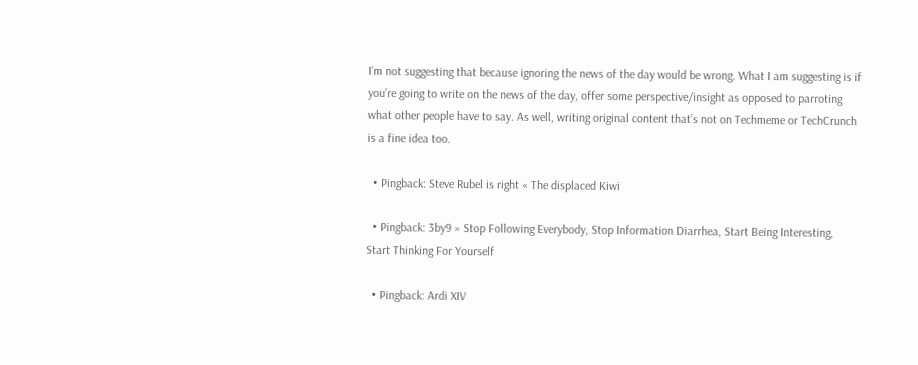I’m not suggesting that because ignoring the news of the day would be wrong. What I am suggesting is if you’re going to write on the news of the day, offer some perspective/insight as opposed to parroting what other people have to say. As well, writing original content that’s not on Techmeme or TechCrunch is a fine idea too.

  • Pingback: Steve Rubel is right « The displaced Kiwi

  • Pingback: 3by9 » Stop Following Everybody, Stop Information Diarrhea, Start Being Interesting, Start Thinking For Yourself

  • Pingback: Ardi XIV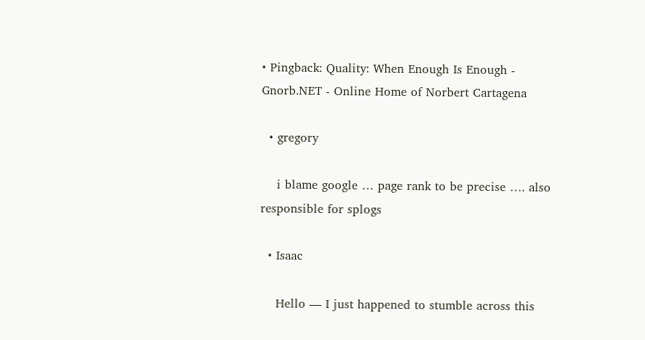• Pingback: Quality: When Enough Is Enough - Gnorb.NET - Online Home of Norbert Cartagena

  • gregory

    i blame google … page rank to be precise …. also responsible for splogs

  • Isaac

    Hello — I just happened to stumble across this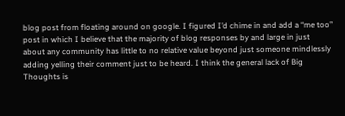blog post from floating around on google. I figured I’d chime in and add a “me too” post in which I believe that the majority of blog responses by and large in just about any community has little to no relative value beyond just someone mindlessly adding yelling their comment just to be heard. I think the general lack of Big Thoughts is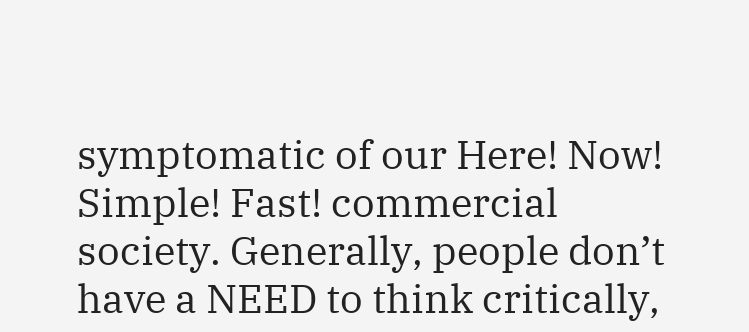symptomatic of our Here! Now! Simple! Fast! commercial society. Generally, people don’t have a NEED to think critically,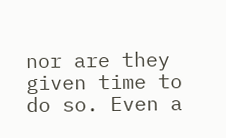nor are they given time to do so. Even a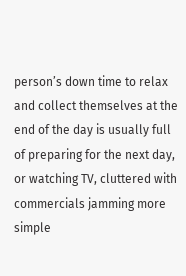person’s down time to relax and collect themselves at the end of the day is usually full of preparing for the next day, or watching TV, cluttered with commercials jamming more simple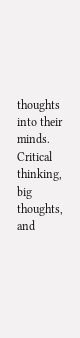thoughts into their minds. Critical thinking, big thoughts, and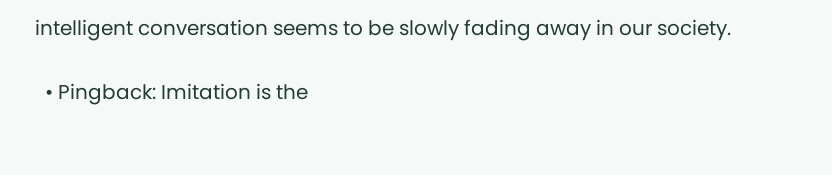intelligent conversation seems to be slowly fading away in our society.

  • Pingback: Imitation is the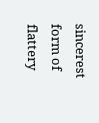sincerest form of flattery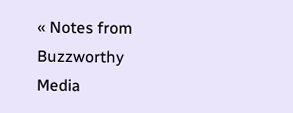« Notes from Buzzworthy Media